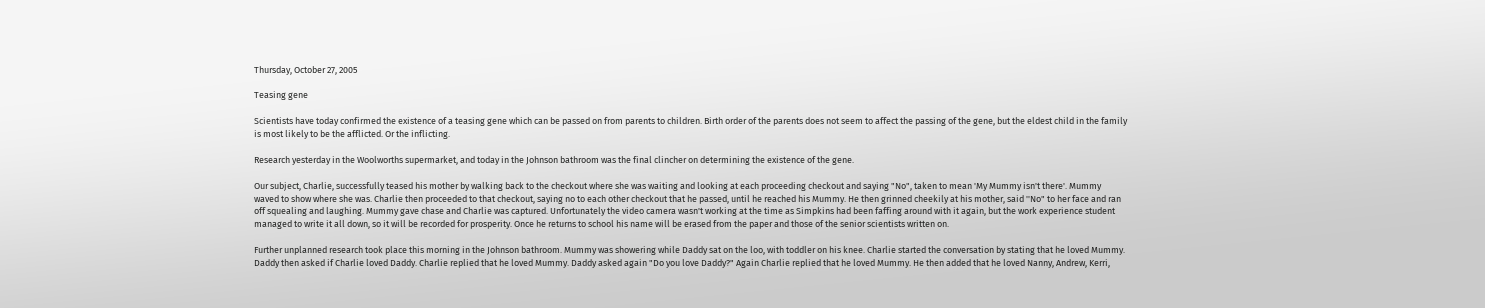Thursday, October 27, 2005

Teasing gene

Scientists have today confirmed the existence of a teasing gene which can be passed on from parents to children. Birth order of the parents does not seem to affect the passing of the gene, but the eldest child in the family is most likely to be the afflicted. Or the inflicting.

Research yesterday in the Woolworths supermarket, and today in the Johnson bathroom was the final clincher on determining the existence of the gene.

Our subject, Charlie, successfully teased his mother by walking back to the checkout where she was waiting and looking at each proceeding checkout and saying "No", taken to mean 'My Mummy isn't there'. Mummy waved to show where she was. Charlie then proceeded to that checkout, saying no to each other checkout that he passed, until he reached his Mummy. He then grinned cheekily at his mother, said ''No" to her face and ran off squealing and laughing. Mummy gave chase and Charlie was captured. Unfortunately the video camera wasn't working at the time as Simpkins had been faffing around with it again, but the work experience student managed to write it all down, so it will be recorded for prosperity. Once he returns to school his name will be erased from the paper and those of the senior scientists written on.

Further unplanned research took place this morning in the Johnson bathroom. Mummy was showering while Daddy sat on the loo, with toddler on his knee. Charlie started the conversation by stating that he loved Mummy. Daddy then asked if Charlie loved Daddy. Charlie replied that he loved Mummy. Daddy asked again "Do you love Daddy?" Again Charlie replied that he loved Mummy. He then added that he loved Nanny, Andrew, Kerri,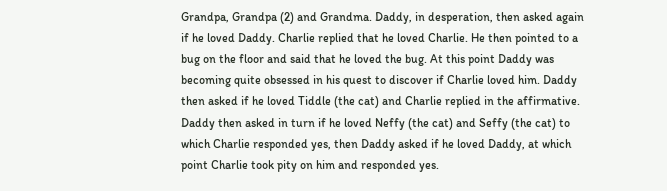Grandpa, Grandpa (2) and Grandma. Daddy, in desperation, then asked again if he loved Daddy. Charlie replied that he loved Charlie. He then pointed to a bug on the floor and said that he loved the bug. At this point Daddy was becoming quite obsessed in his quest to discover if Charlie loved him. Daddy then asked if he loved Tiddle (the cat) and Charlie replied in the affirmative. Daddy then asked in turn if he loved Neffy (the cat) and Seffy (the cat) to which Charlie responded yes, then Daddy asked if he loved Daddy, at which point Charlie took pity on him and responded yes.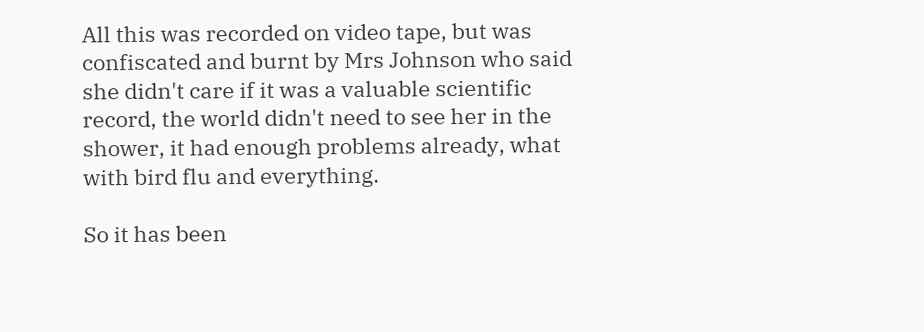All this was recorded on video tape, but was confiscated and burnt by Mrs Johnson who said she didn't care if it was a valuable scientific record, the world didn't need to see her in the shower, it had enough problems already, what with bird flu and everything.

So it has been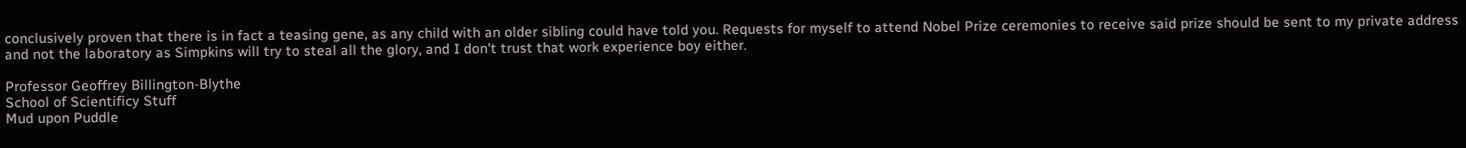conclusively proven that there is in fact a teasing gene, as any child with an older sibling could have told you. Requests for myself to attend Nobel Prize ceremonies to receive said prize should be sent to my private address and not the laboratory as Simpkins will try to steal all the glory, and I don't trust that work experience boy either.

Professor Geoffrey Billington-Blythe
School of Scientificy Stuff
Mud upon Puddle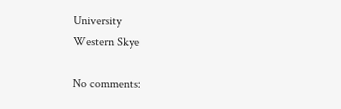University
Western Skye

No comments: